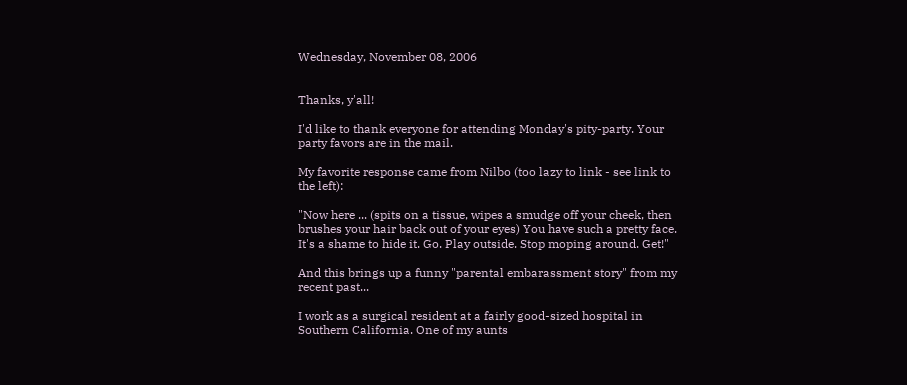Wednesday, November 08, 2006


Thanks, y'all!

I'd like to thank everyone for attending Monday's pity-party. Your party favors are in the mail.

My favorite response came from Nilbo (too lazy to link - see link to the left):

"Now here ... (spits on a tissue, wipes a smudge off your cheek, then brushes your hair back out of your eyes) You have such a pretty face. It's a shame to hide it. Go. Play outside. Stop moping around. Get!"

And this brings up a funny "parental embarassment story" from my recent past...

I work as a surgical resident at a fairly good-sized hospital in Southern California. One of my aunts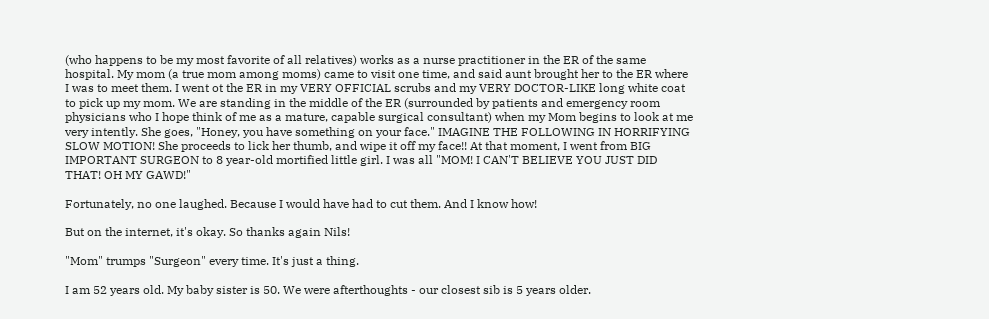(who happens to be my most favorite of all relatives) works as a nurse practitioner in the ER of the same hospital. My mom (a true mom among moms) came to visit one time, and said aunt brought her to the ER where I was to meet them. I went ot the ER in my VERY OFFICIAL scrubs and my VERY DOCTOR-LIKE long white coat to pick up my mom. We are standing in the middle of the ER (surrounded by patients and emergency room physicians who I hope think of me as a mature, capable surgical consultant) when my Mom begins to look at me very intently. She goes, "Honey, you have something on your face." IMAGINE THE FOLLOWING IN HORRIFYING SLOW MOTION! She proceeds to lick her thumb, and wipe it off my face!! At that moment, I went from BIG IMPORTANT SURGEON to 8 year-old mortified little girl. I was all "MOM! I CAN'T BELIEVE YOU JUST DID THAT! OH MY GAWD!"

Fortunately, no one laughed. Because I would have had to cut them. And I know how!

But on the internet, it's okay. So thanks again Nils!

"Mom" trumps "Surgeon" every time. It's just a thing.

I am 52 years old. My baby sister is 50. We were afterthoughts - our closest sib is 5 years older.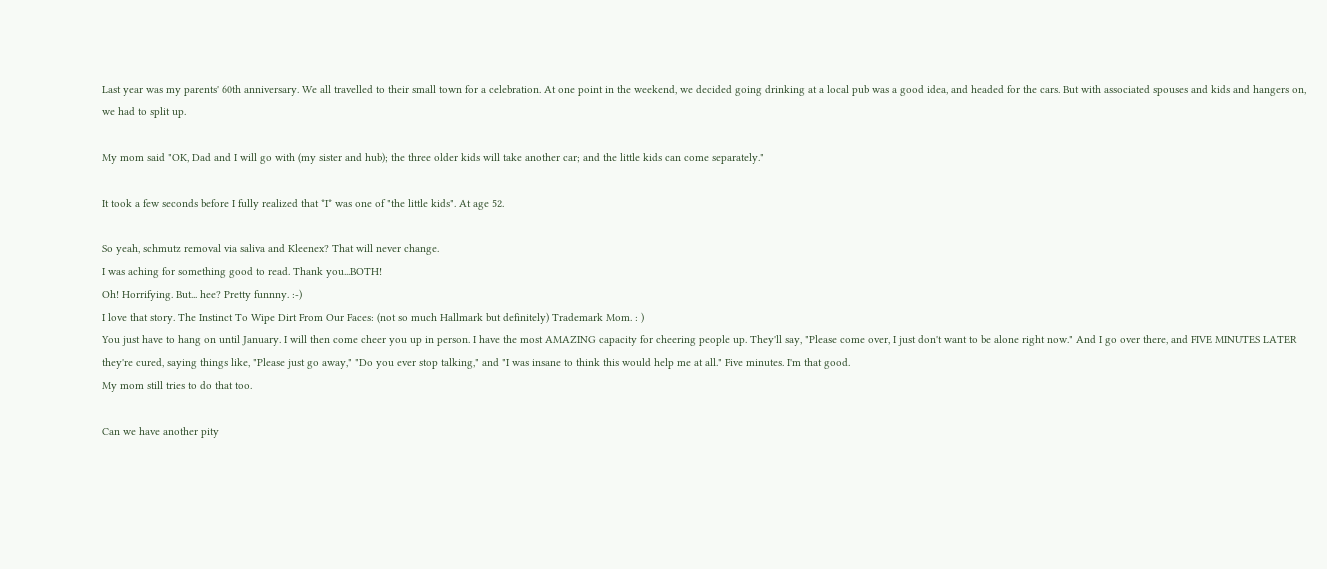Last year was my parents' 60th anniversary. We all travelled to their small town for a celebration. At one point in the weekend, we decided going drinking at a local pub was a good idea, and headed for the cars. But with associated spouses and kids and hangers on, we had to split up.

My mom said "OK, Dad and I will go with (my sister and hub); the three older kids will take another car; and the little kids can come separately."

It took a few seconds before I fully realized that *I* was one of "the little kids". At age 52.

So yeah, schmutz removal via saliva and Kleenex? That will never change.
I was aching for something good to read. Thank you...BOTH!
Oh! Horrifying. But... hee? Pretty funnny. :-)
I love that story. The Instinct To Wipe Dirt From Our Faces: (not so much Hallmark but definitely) Trademark Mom. : )
You just have to hang on until January. I will then come cheer you up in person. I have the most AMAZING capacity for cheering people up. They'll say, "Please come over, I just don't want to be alone right now." And I go over there, and FIVE MINUTES LATER they're cured, saying things like, "Please just go away," "Do you ever stop talking," and "I was insane to think this would help me at all." Five minutes. I'm that good.
My mom still tries to do that too.

Can we have another pity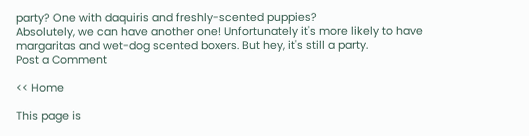party? One with daquiris and freshly-scented puppies?
Absolutely, we can have another one! Unfortunately it's more likely to have margaritas and wet-dog scented boxers. But hey, it's still a party.
Post a Comment

<< Home

This page is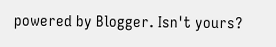powered by Blogger. Isn't yours?